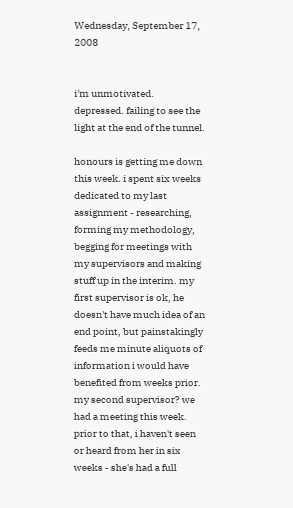Wednesday, September 17, 2008


i'm unmotivated. depressed. failing to see the light at the end of the tunnel.

honours is getting me down this week. i spent six weeks dedicated to my last assignment - researching, forming my methodology, begging for meetings with my supervisors and making stuff up in the interim. my first supervisor is ok, he doesn't have much idea of an end point, but painstakingly feeds me minute aliquots of information i would have benefited from weeks prior. my second supervisor? we had a meeting this week. prior to that, i haven't seen or heard from her in six weeks - she's had a full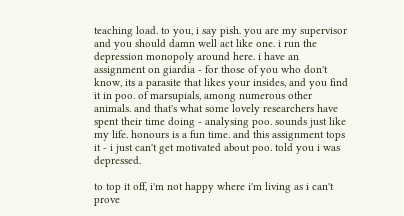teaching load. to you, i say pish. you are my supervisor and you should damn well act like one. i run the depression monopoly around here. i have an assignment on giardia - for those of you who don't know, its a parasite that likes your insides, and you find it in poo. of marsupials, among numerous other animals. and that's what some lovely researchers have spent their time doing - analysing poo. sounds just like my life. honours is a fun time. and this assignment tops it - i just can't get motivated about poo. told you i was depressed.

to top it off, i'm not happy where i'm living as i can't prove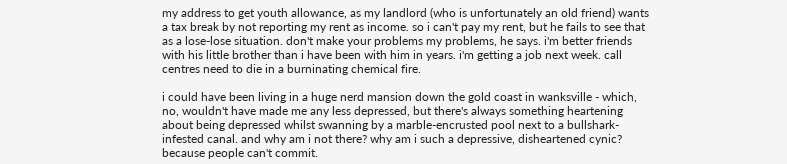my address to get youth allowance, as my landlord (who is unfortunately an old friend) wants a tax break by not reporting my rent as income. so i can't pay my rent, but he fails to see that as a lose-lose situation. don't make your problems my problems, he says. i'm better friends with his little brother than i have been with him in years. i'm getting a job next week. call centres need to die in a burninating chemical fire.

i could have been living in a huge nerd mansion down the gold coast in wanksville - which, no, wouldn't have made me any less depressed, but there's always something heartening about being depressed whilst swanning by a marble-encrusted pool next to a bullshark-infested canal. and why am i not there? why am i such a depressive, disheartened cynic? because people can't commit.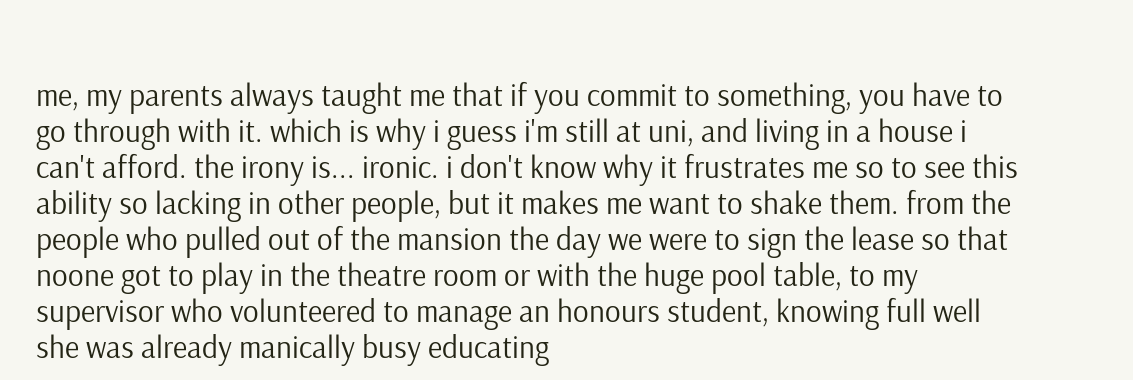me, my parents always taught me that if you commit to something, you have to go through with it. which is why i guess i'm still at uni, and living in a house i can't afford. the irony is... ironic. i don't know why it frustrates me so to see this ability so lacking in other people, but it makes me want to shake them. from the people who pulled out of the mansion the day we were to sign the lease so that noone got to play in the theatre room or with the huge pool table, to my supervisor who volunteered to manage an honours student, knowing full well she was already manically busy educating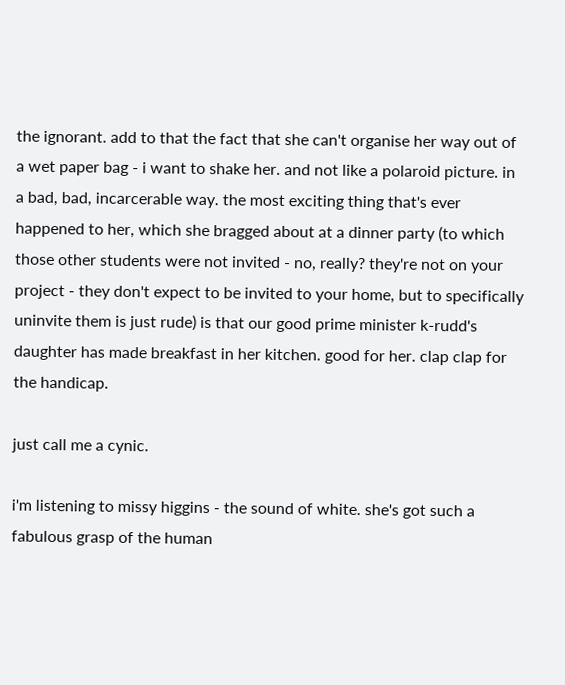the ignorant. add to that the fact that she can't organise her way out of a wet paper bag - i want to shake her. and not like a polaroid picture. in a bad, bad, incarcerable way. the most exciting thing that's ever happened to her, which she bragged about at a dinner party (to which those other students were not invited - no, really? they're not on your project - they don't expect to be invited to your home, but to specifically uninvite them is just rude) is that our good prime minister k-rudd's daughter has made breakfast in her kitchen. good for her. clap clap for the handicap.

just call me a cynic.

i'm listening to missy higgins - the sound of white. she's got such a fabulous grasp of the human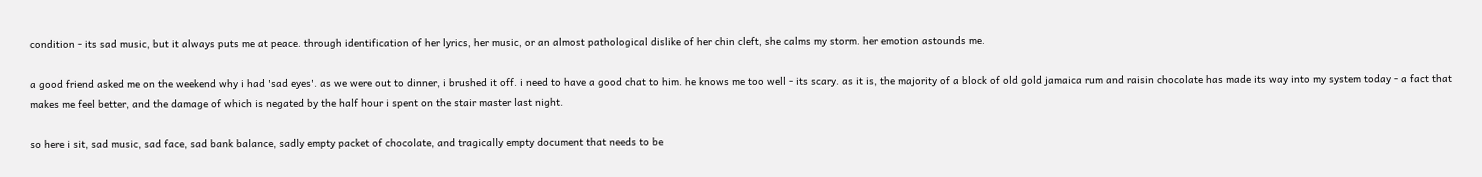condition - its sad music, but it always puts me at peace. through identification of her lyrics, her music, or an almost pathological dislike of her chin cleft, she calms my storm. her emotion astounds me.

a good friend asked me on the weekend why i had 'sad eyes'. as we were out to dinner, i brushed it off. i need to have a good chat to him. he knows me too well - its scary. as it is, the majority of a block of old gold jamaica rum and raisin chocolate has made its way into my system today - a fact that makes me feel better, and the damage of which is negated by the half hour i spent on the stair master last night.

so here i sit, sad music, sad face, sad bank balance, sadly empty packet of chocolate, and tragically empty document that needs to be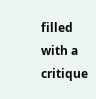filled with a critique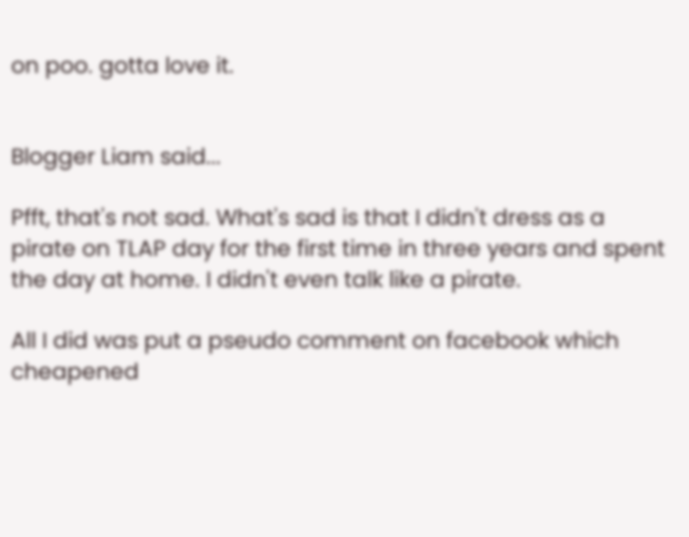on poo. gotta love it.


Blogger Liam said...

Pfft, that's not sad. What's sad is that I didn't dress as a pirate on TLAP day for the first time in three years and spent the day at home. I didn't even talk like a pirate.

All I did was put a pseudo comment on facebook which cheapened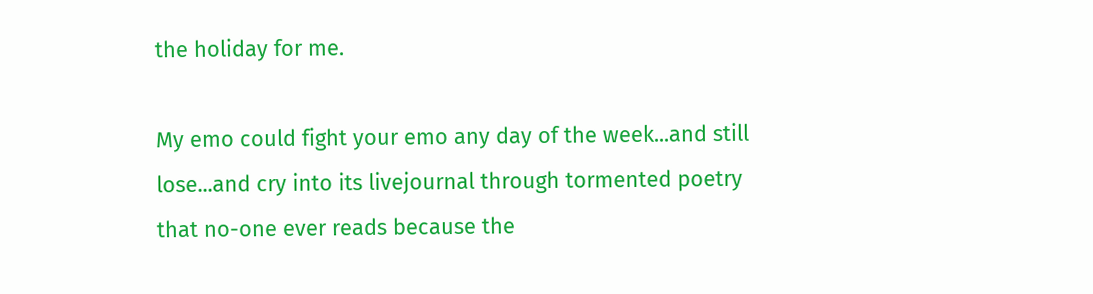the holiday for me.

My emo could fight your emo any day of the week...and still lose...and cry into its livejournal through tormented poetry that no-one ever reads because the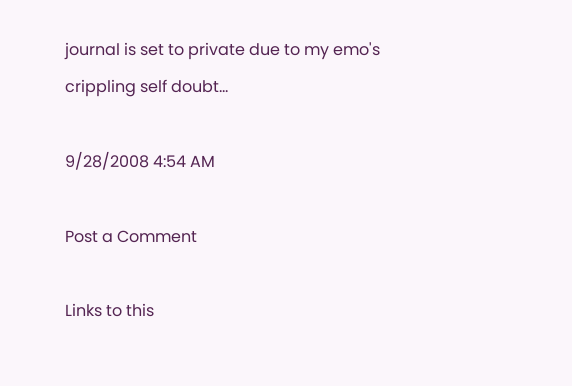journal is set to private due to my emo's crippling self doubt...

9/28/2008 4:54 AM

Post a Comment

Links to this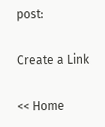post:

Create a Link

<< Home